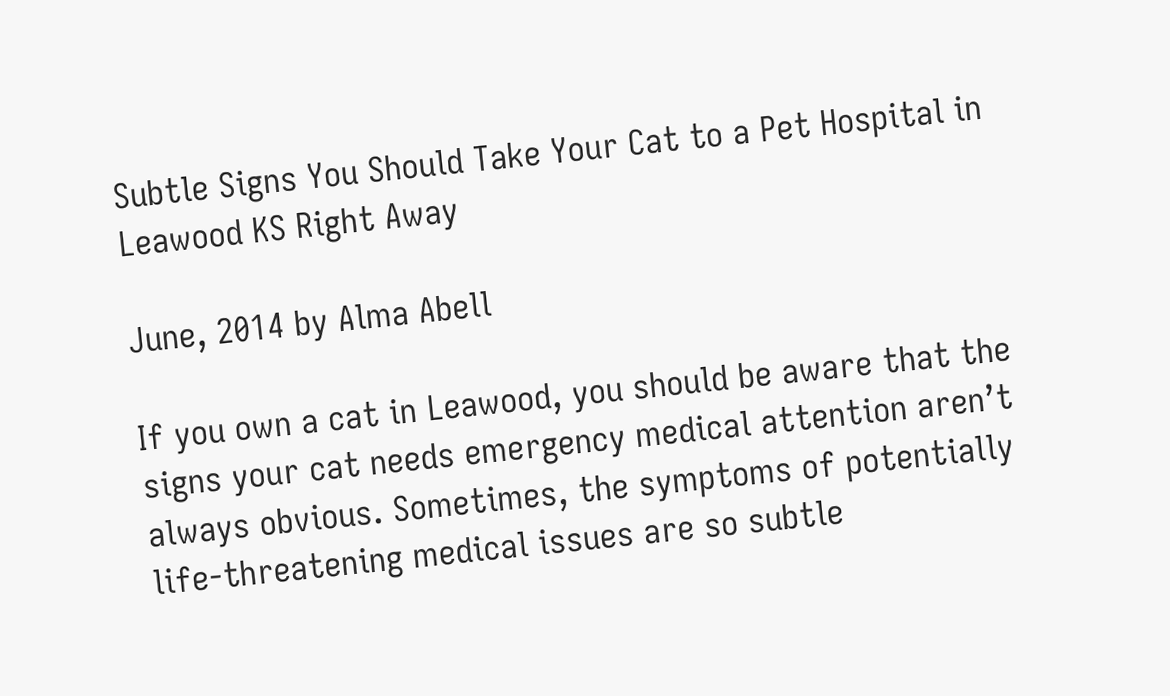Subtle Signs You Should Take Your Cat to a Pet Hospital in Leawood KS Right Away

June, 2014 by Alma Abell

If you own a cat in Leawood, you should be aware that the signs your cat needs emergency medical attention aren’t always obvious. Sometimes, the symptoms of potentially life-threatening medical issues are so subtle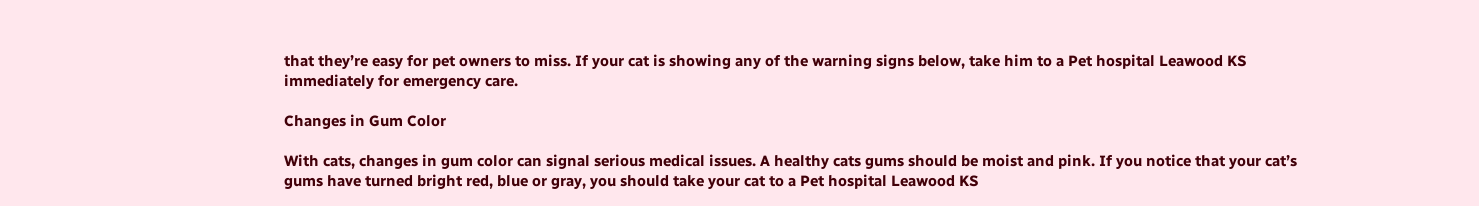that they’re easy for pet owners to miss. If your cat is showing any of the warning signs below, take him to a Pet hospital Leawood KS immediately for emergency care.

Changes in Gum Color

With cats, changes in gum color can signal serious medical issues. A healthy cats gums should be moist and pink. If you notice that your cat’s gums have turned bright red, blue or gray, you should take your cat to a Pet hospital Leawood KS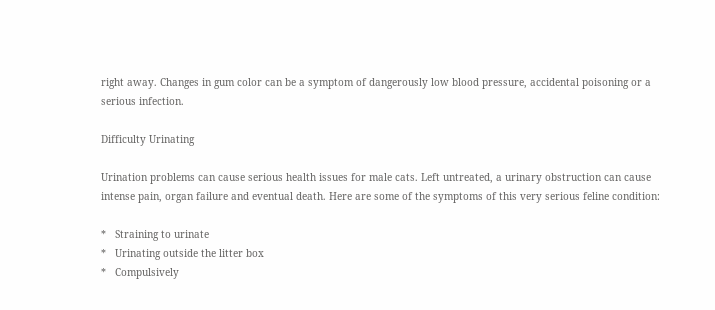right away. Changes in gum color can be a symptom of dangerously low blood pressure, accidental poisoning or a serious infection.

Difficulty Urinating

Urination problems can cause serious health issues for male cats. Left untreated, a urinary obstruction can cause intense pain, organ failure and eventual death. Here are some of the symptoms of this very serious feline condition:

*   Straining to urinate
*   Urinating outside the litter box
*   Compulsively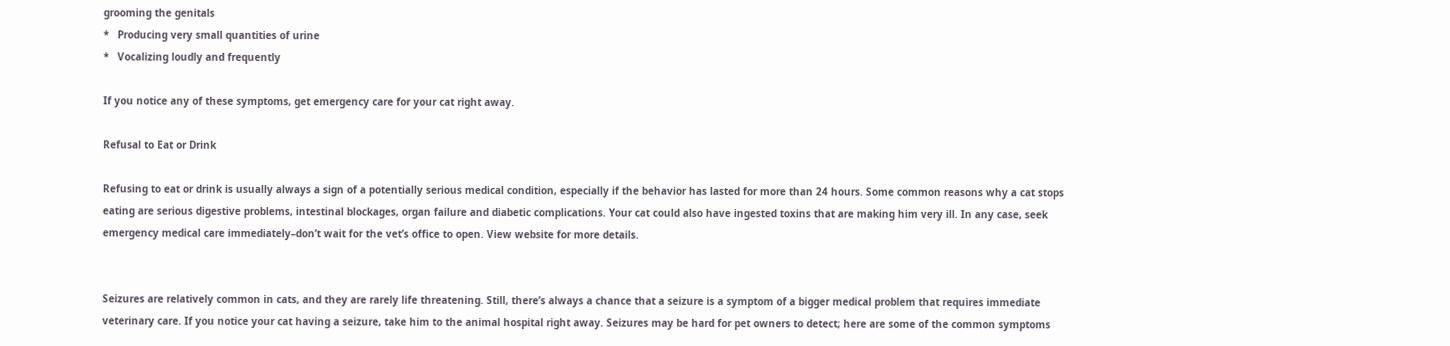grooming the genitals
*   Producing very small quantities of urine
*   Vocalizing loudly and frequently

If you notice any of these symptoms, get emergency care for your cat right away.

Refusal to Eat or Drink

Refusing to eat or drink is usually always a sign of a potentially serious medical condition, especially if the behavior has lasted for more than 24 hours. Some common reasons why a cat stops eating are serious digestive problems, intestinal blockages, organ failure and diabetic complications. Your cat could also have ingested toxins that are making him very ill. In any case, seek emergency medical care immediately–don’t wait for the vet’s office to open. View website for more details.


Seizures are relatively common in cats, and they are rarely life threatening. Still, there’s always a chance that a seizure is a symptom of a bigger medical problem that requires immediate veterinary care. If you notice your cat having a seizure, take him to the animal hospital right away. Seizures may be hard for pet owners to detect; here are some of the common symptoms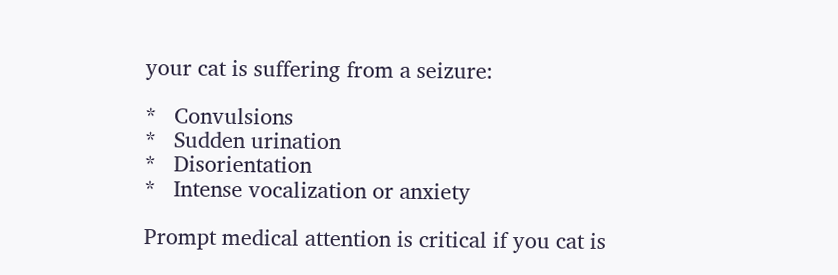your cat is suffering from a seizure:

*   Convulsions
*   Sudden urination
*   Disorientation
*   Intense vocalization or anxiety

Prompt medical attention is critical if you cat is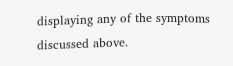displaying any of the symptoms discussed above.